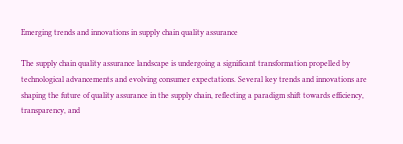Emerging trends and innovations in supply chain quality assurance

The supply chain quality assurance landscape is undergoing a significant transformation propelled by technological advancements and evolving consumer expectations. Several key trends and innovations are shaping the future of quality assurance in the supply chain, reflecting a paradigm shift towards efficiency, transparency, and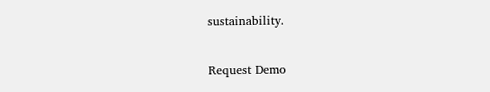sustainability.

Request Demo